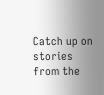Catch up on stories from the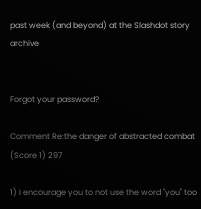past week (and beyond) at the Slashdot story archive


Forgot your password?

Comment Re:the danger of abstracted combat (Score 1) 297

1) I encourage you to not use the word "you" too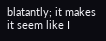blatantly; it makes it seem like I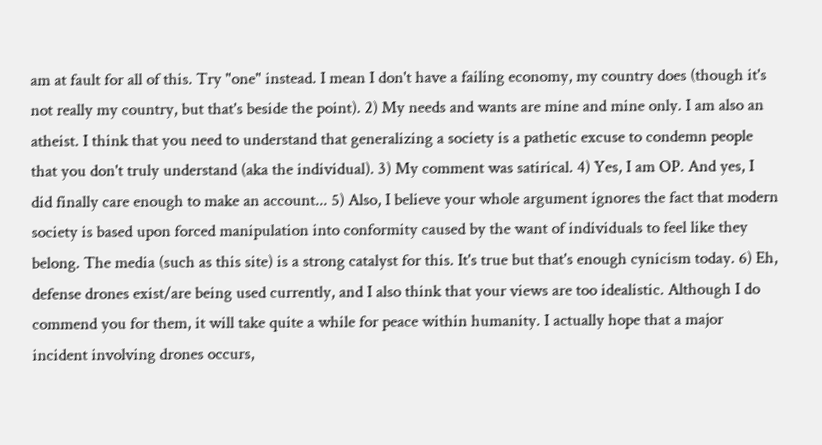am at fault for all of this. Try "one" instead. I mean I don't have a failing economy, my country does (though it's not really my country, but that's beside the point). 2) My needs and wants are mine and mine only. I am also an atheist. I think that you need to understand that generalizing a society is a pathetic excuse to condemn people that you don't truly understand (aka the individual). 3) My comment was satirical. 4) Yes, I am OP. And yes, I did finally care enough to make an account... 5) Also, I believe your whole argument ignores the fact that modern society is based upon forced manipulation into conformity caused by the want of individuals to feel like they belong. The media (such as this site) is a strong catalyst for this. It's true but that's enough cynicism today. 6) Eh, defense drones exist/are being used currently, and I also think that your views are too idealistic. Although I do commend you for them, it will take quite a while for peace within humanity. I actually hope that a major incident involving drones occurs,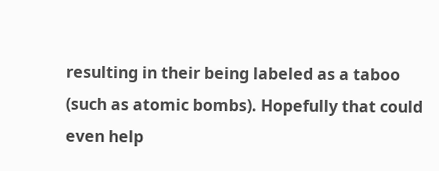resulting in their being labeled as a taboo (such as atomic bombs). Hopefully that could even help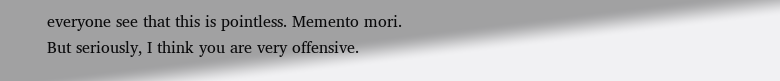everyone see that this is pointless. Memento mori. But seriously, I think you are very offensive.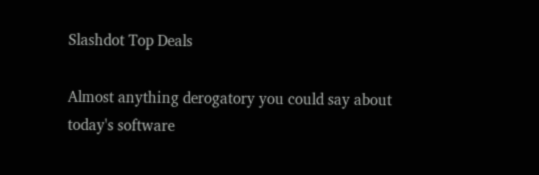Slashdot Top Deals

Almost anything derogatory you could say about today's software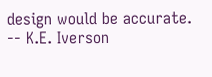design would be accurate. -- K.E. Iverson